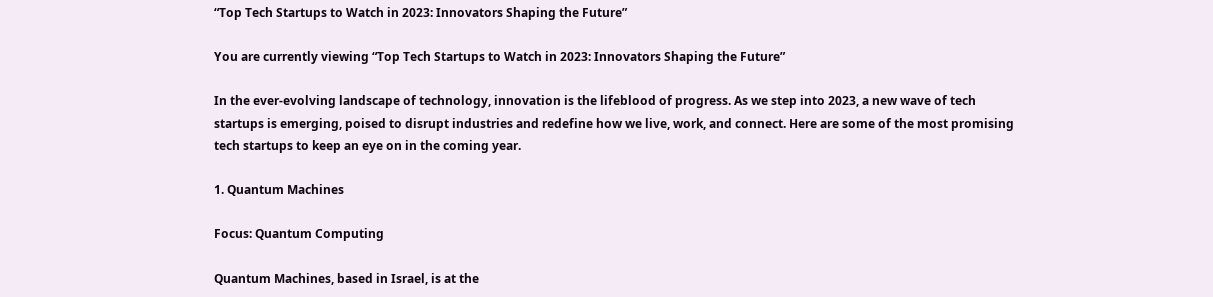“Top Tech Startups to Watch in 2023: Innovators Shaping the Future”

You are currently viewing “Top Tech Startups to Watch in 2023: Innovators Shaping the Future”

In the ever-evolving landscape of technology, innovation is the lifeblood of progress. As we step into 2023, a new wave of tech startups is emerging, poised to disrupt industries and redefine how we live, work, and connect. Here are some of the most promising tech startups to keep an eye on in the coming year.

1. Quantum Machines

Focus: Quantum Computing

Quantum Machines, based in Israel, is at the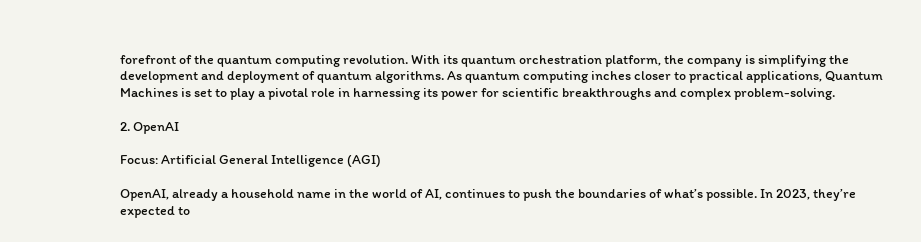forefront of the quantum computing revolution. With its quantum orchestration platform, the company is simplifying the development and deployment of quantum algorithms. As quantum computing inches closer to practical applications, Quantum Machines is set to play a pivotal role in harnessing its power for scientific breakthroughs and complex problem-solving.

2. OpenAI

Focus: Artificial General Intelligence (AGI)

OpenAI, already a household name in the world of AI, continues to push the boundaries of what’s possible. In 2023, they’re expected to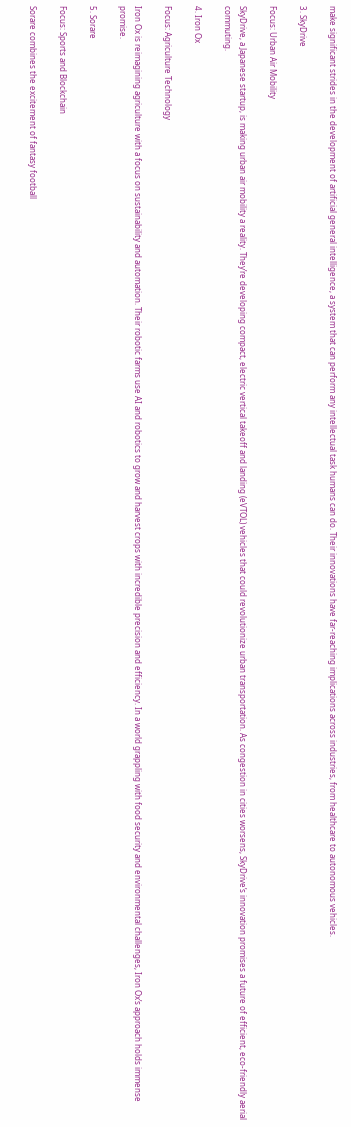make significant strides in the development of artificial general intelligence, a system that can perform any intellectual task humans can do. Their innovations have far-reaching implications across industries, from healthcare to autonomous vehicles.

3. SkyDrive

Focus: Urban Air Mobility

SkyDrive, a Japanese startup, is making urban air mobility a reality. They’re developing compact, electric vertical takeoff and landing (eVTOL) vehicles that could revolutionize urban transportation. As congestion in cities worsens, SkyDrive’s innovation promises a future of efficient, eco-friendly aerial commuting.

4. Iron Ox

Focus: Agriculture Technology

Iron Ox is reimagining agriculture with a focus on sustainability and automation. Their robotic farms use AI and robotics to grow and harvest crops with incredible precision and efficiency. In a world grappling with food security and environmental challenges, Iron Ox’s approach holds immense promise.

5. Sorare

Focus: Sports and Blockchain

Sorare combines the excitement of fantasy football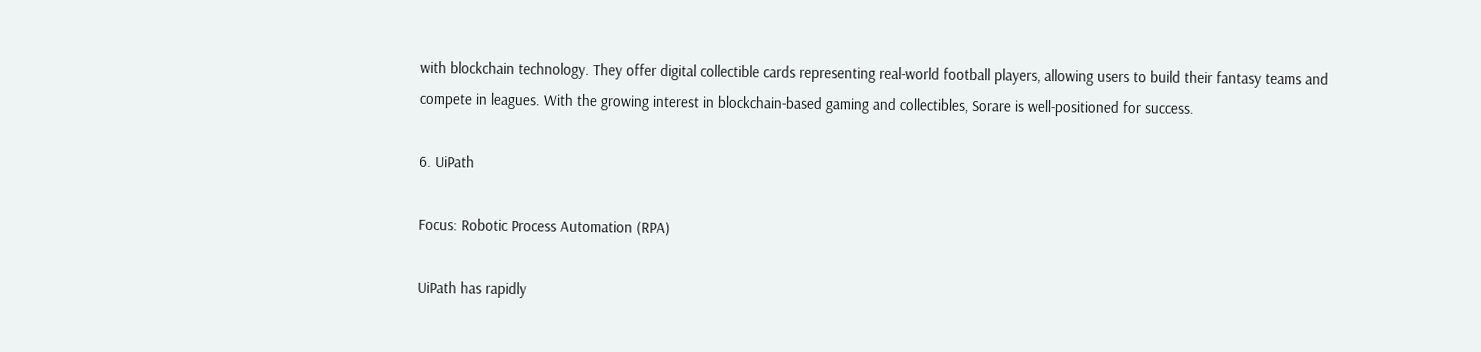with blockchain technology. They offer digital collectible cards representing real-world football players, allowing users to build their fantasy teams and compete in leagues. With the growing interest in blockchain-based gaming and collectibles, Sorare is well-positioned for success.

6. UiPath

Focus: Robotic Process Automation (RPA)

UiPath has rapidly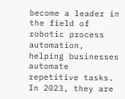become a leader in the field of robotic process automation, helping businesses automate repetitive tasks. In 2023, they are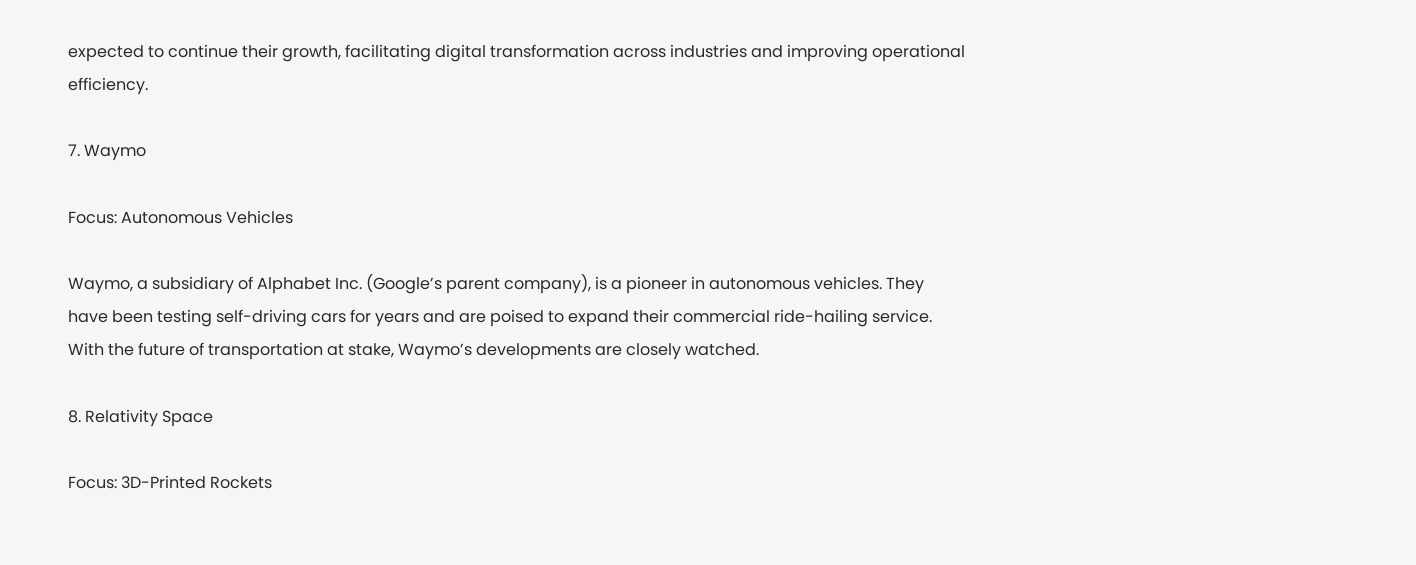expected to continue their growth, facilitating digital transformation across industries and improving operational efficiency.

7. Waymo

Focus: Autonomous Vehicles

Waymo, a subsidiary of Alphabet Inc. (Google’s parent company), is a pioneer in autonomous vehicles. They have been testing self-driving cars for years and are poised to expand their commercial ride-hailing service. With the future of transportation at stake, Waymo’s developments are closely watched.

8. Relativity Space

Focus: 3D-Printed Rockets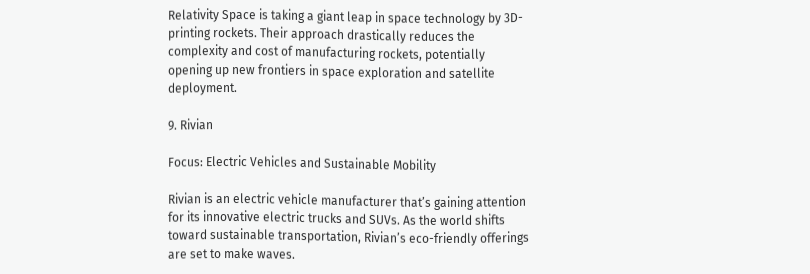Relativity Space is taking a giant leap in space technology by 3D-printing rockets. Their approach drastically reduces the complexity and cost of manufacturing rockets, potentially opening up new frontiers in space exploration and satellite deployment.

9. Rivian

Focus: Electric Vehicles and Sustainable Mobility

Rivian is an electric vehicle manufacturer that’s gaining attention for its innovative electric trucks and SUVs. As the world shifts toward sustainable transportation, Rivian’s eco-friendly offerings are set to make waves.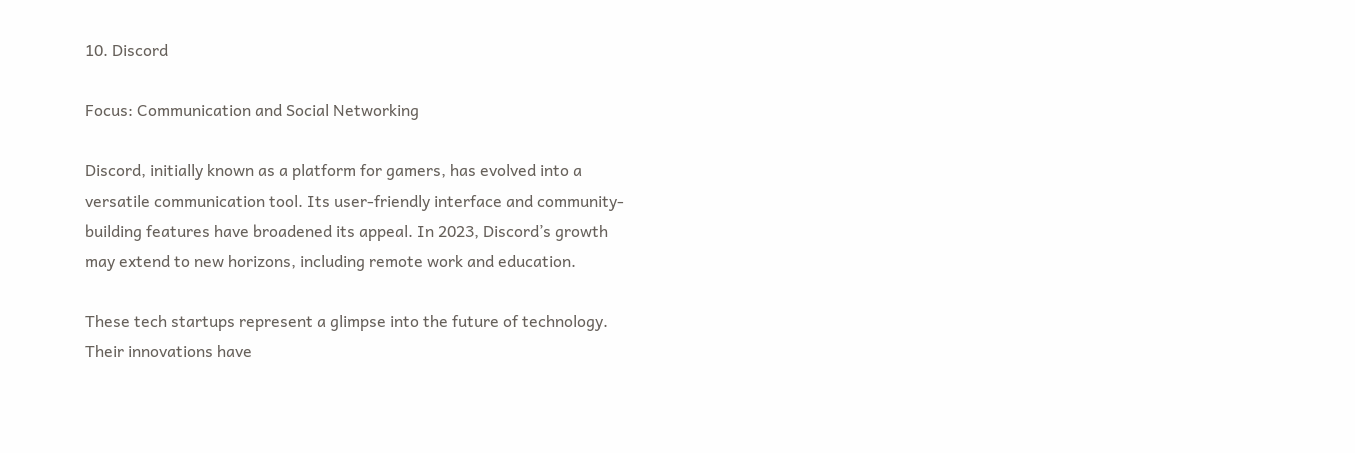10. Discord

Focus: Communication and Social Networking

Discord, initially known as a platform for gamers, has evolved into a versatile communication tool. Its user-friendly interface and community-building features have broadened its appeal. In 2023, Discord’s growth may extend to new horizons, including remote work and education.

These tech startups represent a glimpse into the future of technology. Their innovations have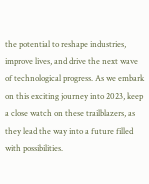the potential to reshape industries, improve lives, and drive the next wave of technological progress. As we embark on this exciting journey into 2023, keep a close watch on these trailblazers, as they lead the way into a future filled with possibilities.